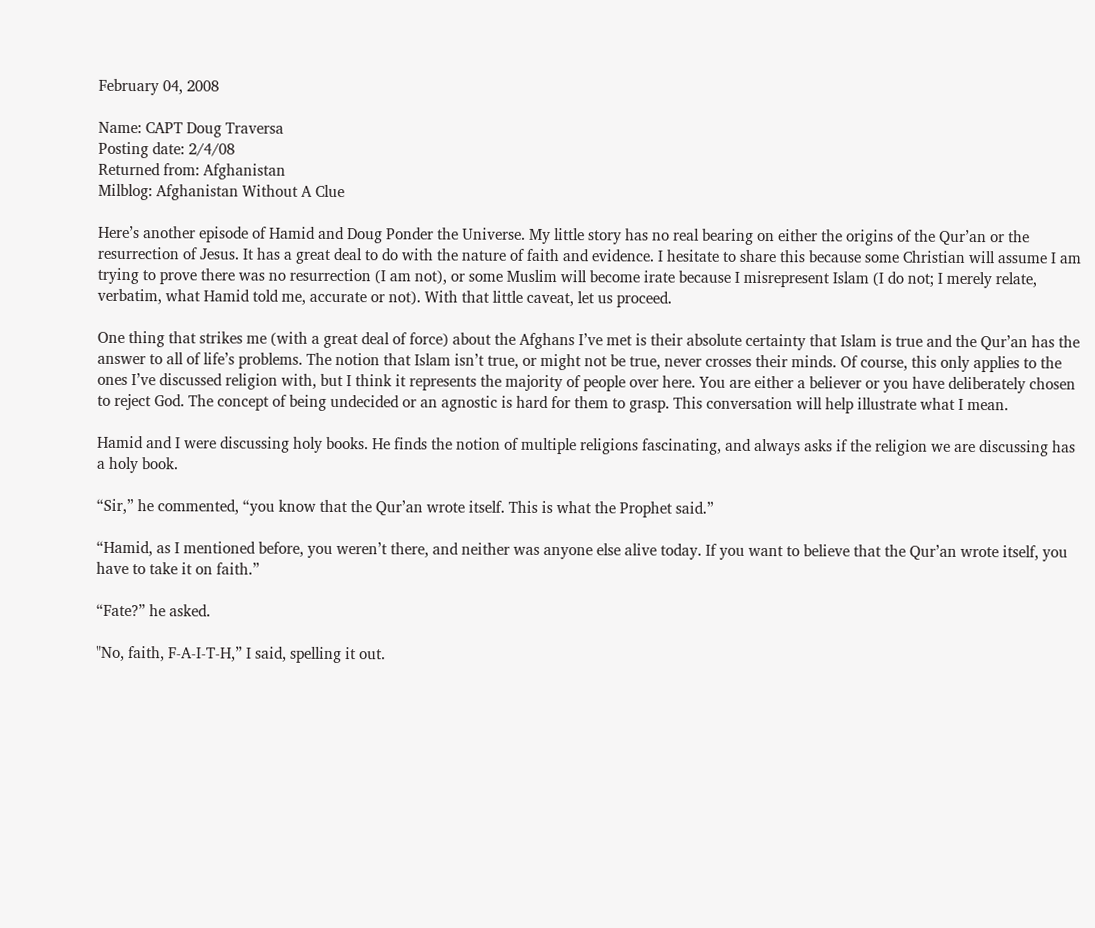February 04, 2008

Name: CAPT Doug Traversa
Posting date: 2/4/08
Returned from: Afghanistan
Milblog: Afghanistan Without A Clue

Here’s another episode of Hamid and Doug Ponder the Universe. My little story has no real bearing on either the origins of the Qur’an or the resurrection of Jesus. It has a great deal to do with the nature of faith and evidence. I hesitate to share this because some Christian will assume I am trying to prove there was no resurrection (I am not), or some Muslim will become irate because I misrepresent Islam (I do not; I merely relate, verbatim, what Hamid told me, accurate or not). With that little caveat, let us proceed.

One thing that strikes me (with a great deal of force) about the Afghans I’ve met is their absolute certainty that Islam is true and the Qur’an has the answer to all of life’s problems. The notion that Islam isn’t true, or might not be true, never crosses their minds. Of course, this only applies to the ones I’ve discussed religion with, but I think it represents the majority of people over here. You are either a believer or you have deliberately chosen to reject God. The concept of being undecided or an agnostic is hard for them to grasp. This conversation will help illustrate what I mean.

Hamid and I were discussing holy books. He finds the notion of multiple religions fascinating, and always asks if the religion we are discussing has a holy book.

“Sir,” he commented, “you know that the Qur’an wrote itself. This is what the Prophet said.”

“Hamid, as I mentioned before, you weren’t there, and neither was anyone else alive today. If you want to believe that the Qur’an wrote itself, you have to take it on faith.”

“Fate?” he asked.

"No, faith, F-A-I-T-H,” I said, spelling it out.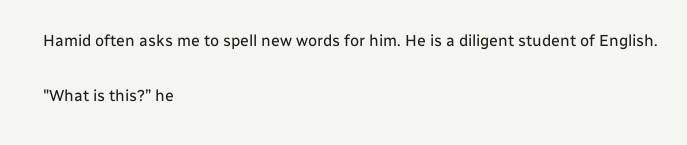Hamid often asks me to spell new words for him. He is a diligent student of English.

"What is this?” he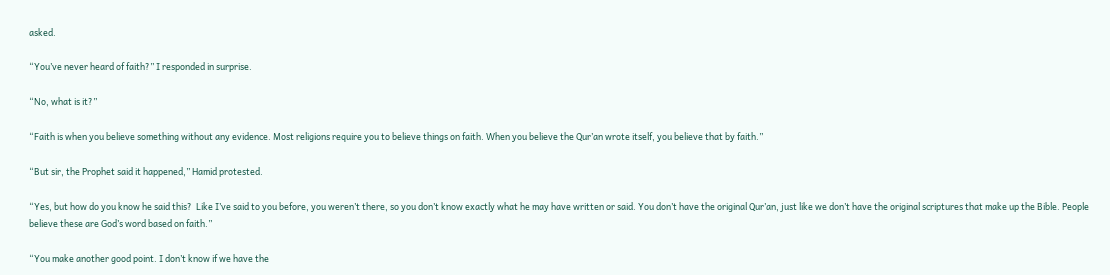asked.

“You’ve never heard of faith?” I responded in surprise.

“No, what is it?”

“Faith is when you believe something without any evidence. Most religions require you to believe things on faith. When you believe the Qur’an wrote itself, you believe that by faith.”

“But sir, the Prophet said it happened,” Hamid protested.

“Yes, but how do you know he said this?  Like I’ve said to you before, you weren’t there, so you don’t know exactly what he may have written or said. You don’t have the original Qur’an, just like we don’t have the original scriptures that make up the Bible. People believe these are God’s word based on faith.”

“You make another good point. I don’t know if we have the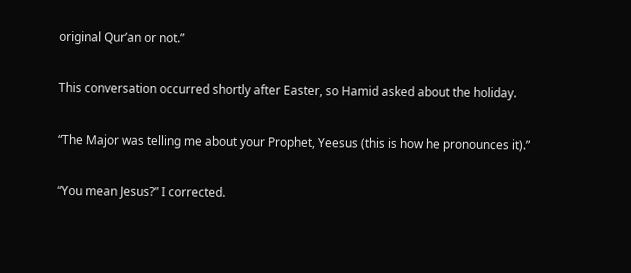original Qur’an or not.”

This conversation occurred shortly after Easter, so Hamid asked about the holiday.

“The Major was telling me about your Prophet, Yeesus (this is how he pronounces it).”

“You mean Jesus?” I corrected.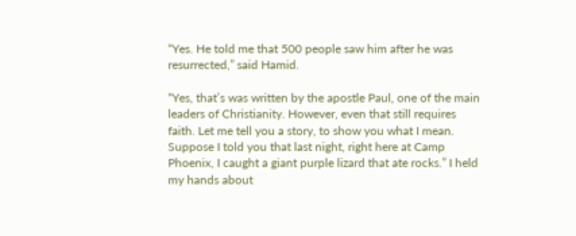“Yes. He told me that 500 people saw him after he was resurrected,” said Hamid.

“Yes, that’s was written by the apostle Paul, one of the main leaders of Christianity. However, even that still requires faith. Let me tell you a story, to show you what I mean. Suppose I told you that last night, right here at Camp Phoenix, I caught a giant purple lizard that ate rocks.” I held my hands about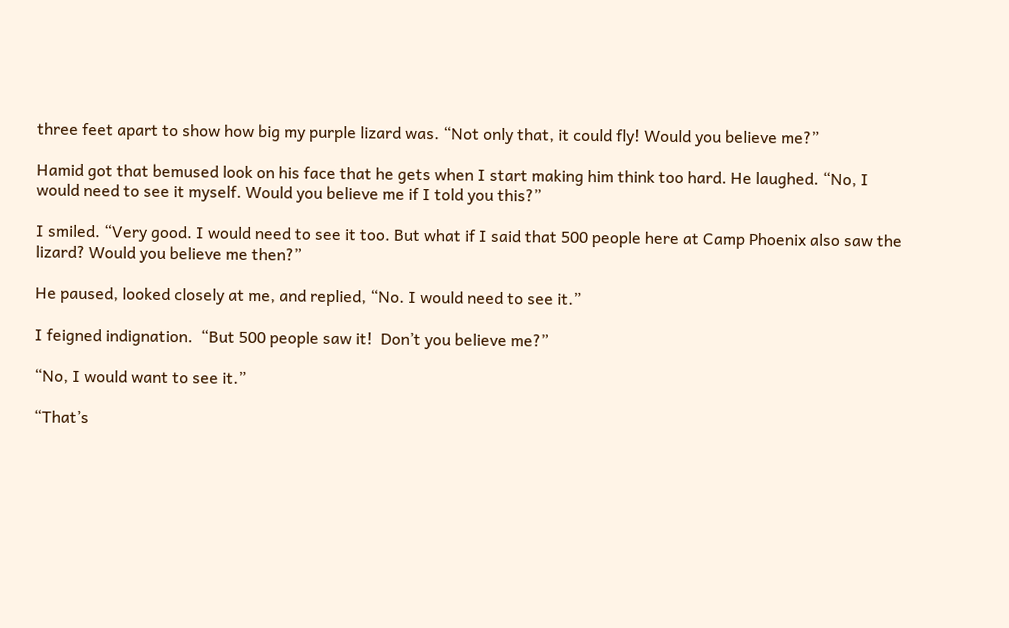three feet apart to show how big my purple lizard was. “Not only that, it could fly! Would you believe me?”

Hamid got that bemused look on his face that he gets when I start making him think too hard. He laughed. “No, I would need to see it myself. Would you believe me if I told you this?”

I smiled. “Very good. I would need to see it too. But what if I said that 500 people here at Camp Phoenix also saw the lizard? Would you believe me then?”

He paused, looked closely at me, and replied, “No. I would need to see it.”

I feigned indignation.  “But 500 people saw it!  Don’t you believe me?”

“No, I would want to see it.”

“That’s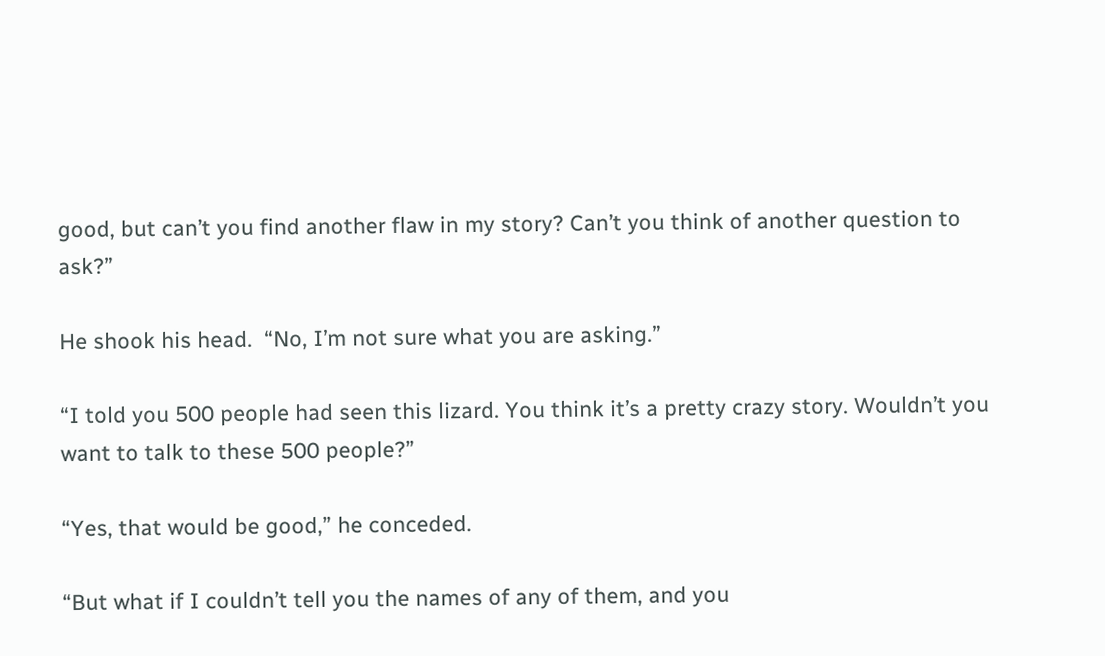good, but can’t you find another flaw in my story? Can’t you think of another question to ask?”

He shook his head.  “No, I’m not sure what you are asking.”

“I told you 500 people had seen this lizard. You think it’s a pretty crazy story. Wouldn’t you want to talk to these 500 people?”

“Yes, that would be good,” he conceded.

“But what if I couldn’t tell you the names of any of them, and you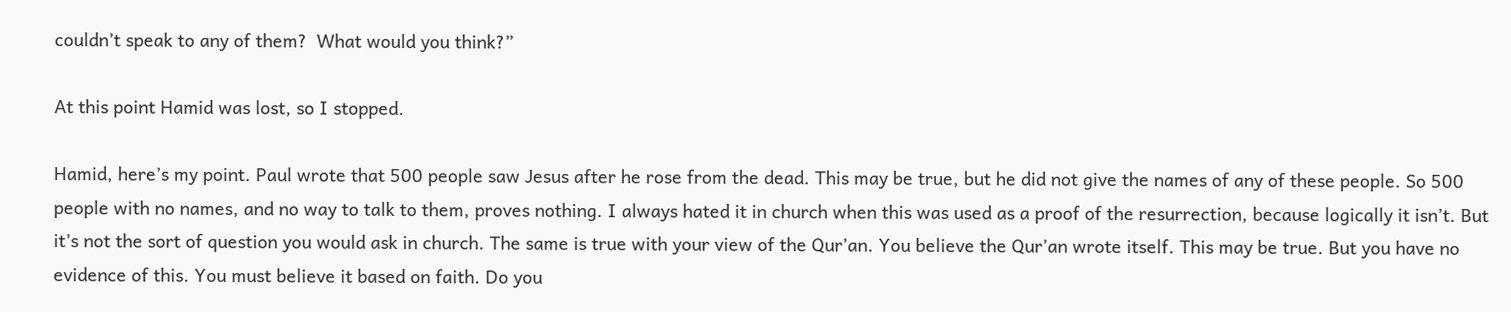couldn’t speak to any of them?  What would you think?”

At this point Hamid was lost, so I stopped.

Hamid, here’s my point. Paul wrote that 500 people saw Jesus after he rose from the dead. This may be true, but he did not give the names of any of these people. So 500 people with no names, and no way to talk to them, proves nothing. I always hated it in church when this was used as a proof of the resurrection, because logically it isn’t. But it’s not the sort of question you would ask in church. The same is true with your view of the Qur’an. You believe the Qur’an wrote itself. This may be true. But you have no evidence of this. You must believe it based on faith. Do you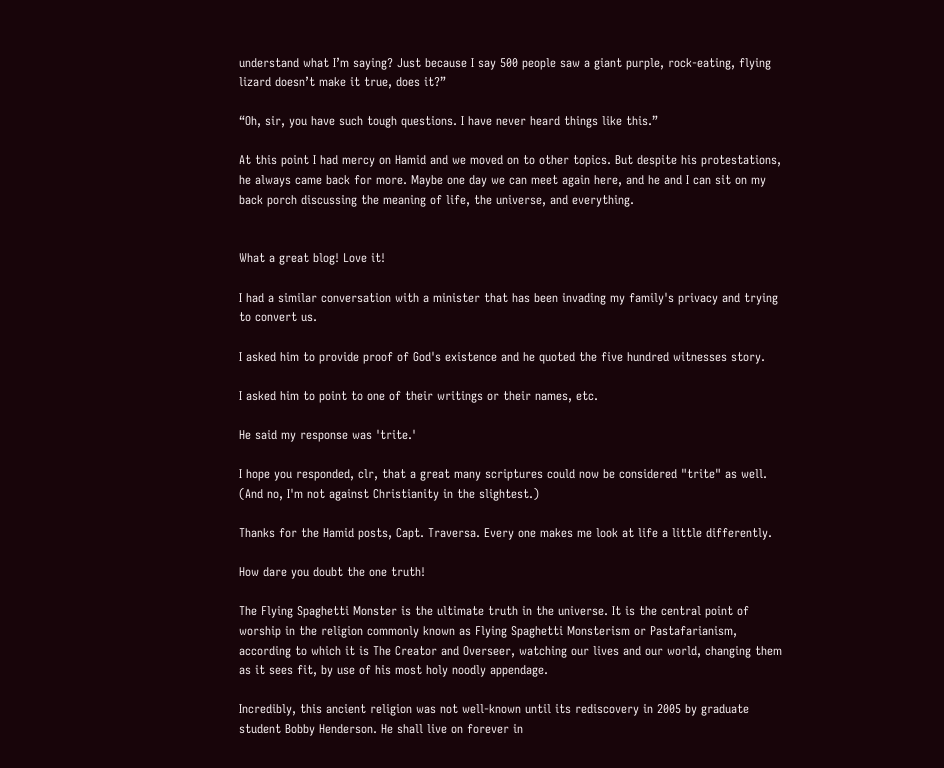understand what I’m saying? Just because I say 500 people saw a giant purple, rock-eating, flying lizard doesn’t make it true, does it?”

“Oh, sir, you have such tough questions. I have never heard things like this.”

At this point I had mercy on Hamid and we moved on to other topics. But despite his protestations, he always came back for more. Maybe one day we can meet again here, and he and I can sit on my back porch discussing the meaning of life, the universe, and everything.


What a great blog! Love it!

I had a similar conversation with a minister that has been invading my family's privacy and trying to convert us.

I asked him to provide proof of God's existence and he quoted the five hundred witnesses story.

I asked him to point to one of their writings or their names, etc.

He said my response was 'trite.'

I hope you responded, clr, that a great many scriptures could now be considered "trite" as well. (And no, I'm not against Christianity in the slightest.)

Thanks for the Hamid posts, Capt. Traversa. Every one makes me look at life a little differently.

How dare you doubt the one truth!

The Flying Spaghetti Monster is the ultimate truth in the universe. It is the central point of worship in the religion commonly known as Flying Spaghetti Monsterism or Pastafarianism, according to which it is The Creator and Overseer, watching our lives and our world, changing them as it sees fit, by use of his most holy noodly appendage.

Incredibly, this ancient religion was not well-known until its rediscovery in 2005 by graduate student Bobby Henderson. He shall live on forever in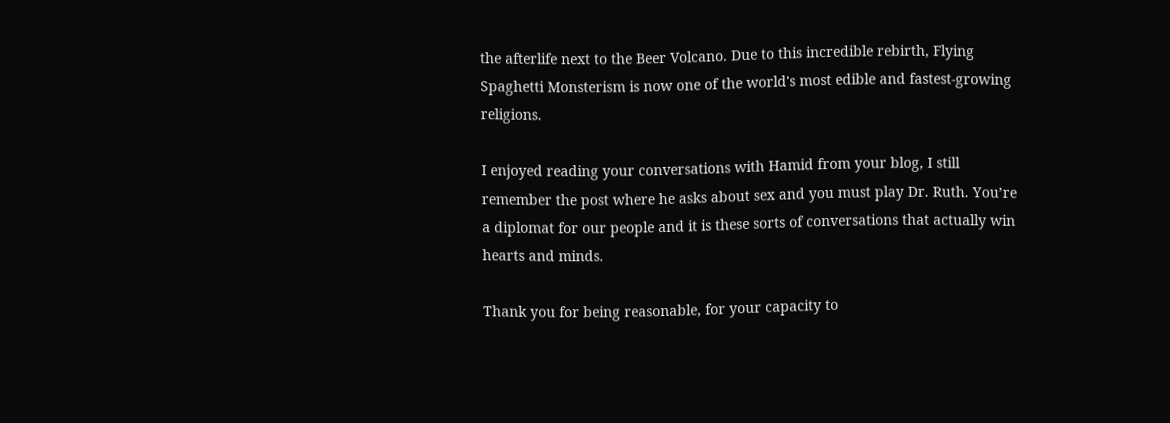the afterlife next to the Beer Volcano. Due to this incredible rebirth, Flying Spaghetti Monsterism is now one of the world's most edible and fastest-growing religions.

I enjoyed reading your conversations with Hamid from your blog, I still remember the post where he asks about sex and you must play Dr. Ruth. You’re a diplomat for our people and it is these sorts of conversations that actually win hearts and minds.

Thank you for being reasonable, for your capacity to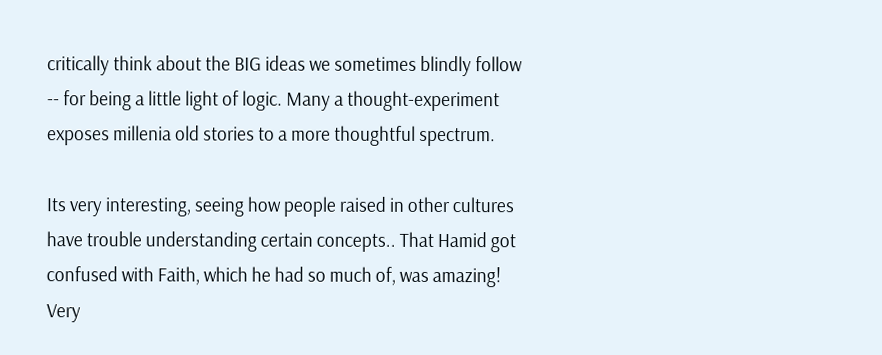critically think about the BIG ideas we sometimes blindly follow -- for being a little light of logic. Many a thought-experiment exposes millenia old stories to a more thoughtful spectrum.

Its very interesting, seeing how people raised in other cultures have trouble understanding certain concepts.. That Hamid got confused with Faith, which he had so much of, was amazing! Very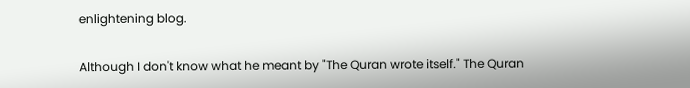enlightening blog.

Although I don't know what he meant by "The Quran wrote itself." The Quran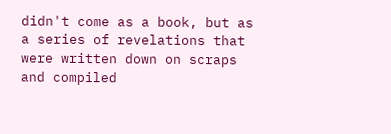didn't come as a book, but as a series of revelations that were written down on scraps and compiled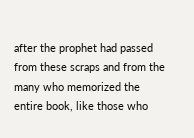after the prophet had passed from these scraps and from the many who memorized the entire book, like those who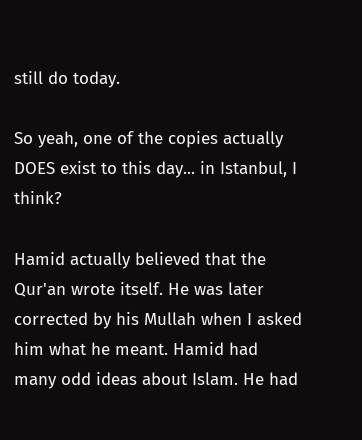still do today.

So yeah, one of the copies actually DOES exist to this day... in Istanbul, I think?

Hamid actually believed that the Qur'an wrote itself. He was later corrected by his Mullah when I asked him what he meant. Hamid had many odd ideas about Islam. He had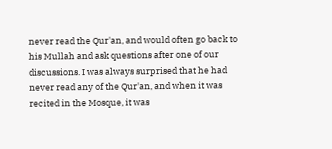never read the Qur'an, and would often go back to his Mullah and ask questions after one of our discussions. I was always surprised that he had never read any of the Qur'an, and when it was recited in the Mosque, it was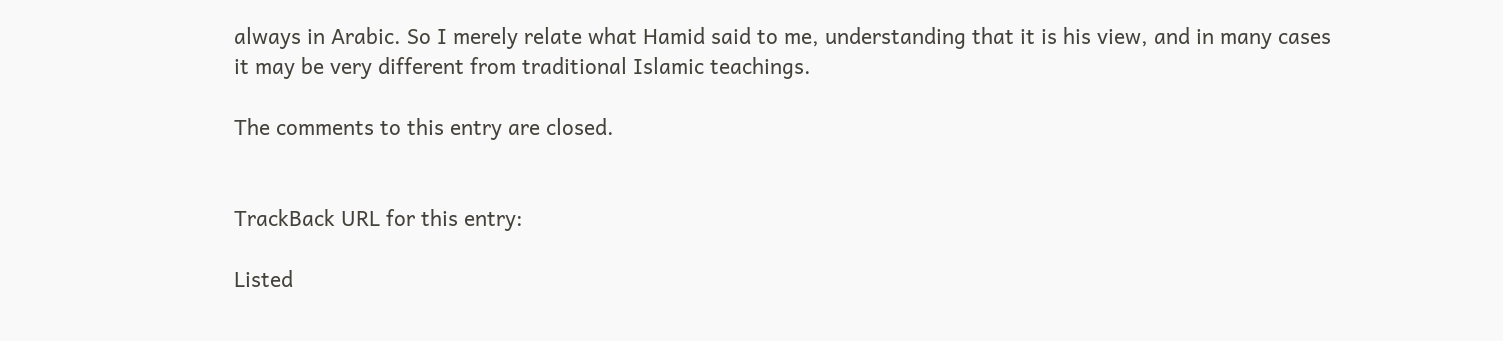always in Arabic. So I merely relate what Hamid said to me, understanding that it is his view, and in many cases it may be very different from traditional Islamic teachings.

The comments to this entry are closed.


TrackBack URL for this entry:

Listed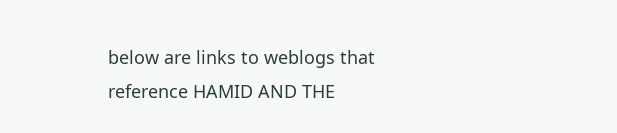below are links to weblogs that reference HAMID AND THE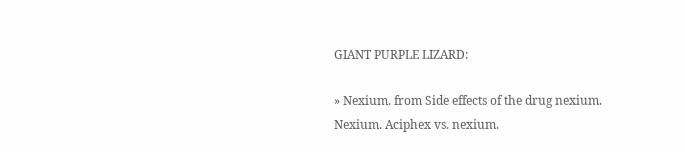GIANT PURPLE LIZARD:

» Nexium. from Side effects of the drug nexium.
Nexium. Aciphex vs. nexium.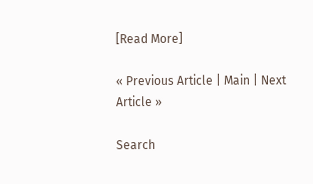[Read More]

« Previous Article | Main | Next Article »

Search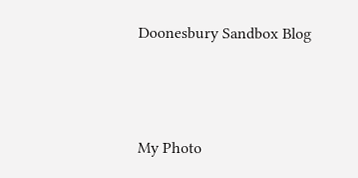Doonesbury Sandbox Blog



My Photo